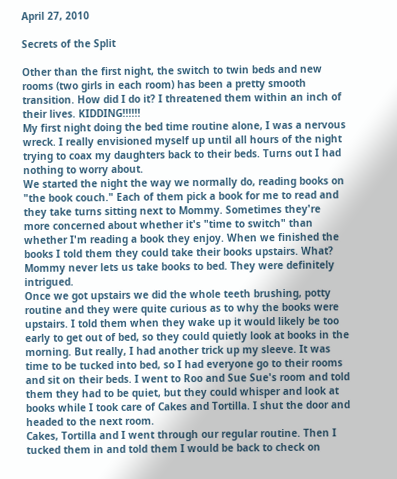April 27, 2010

Secrets of the Split

Other than the first night, the switch to twin beds and new rooms (two girls in each room) has been a pretty smooth transition. How did I do it? I threatened them within an inch of their lives. KIDDING!!!!!!
My first night doing the bed time routine alone, I was a nervous wreck. I really envisioned myself up until all hours of the night trying to coax my daughters back to their beds. Turns out I had nothing to worry about.
We started the night the way we normally do, reading books on "the book couch." Each of them pick a book for me to read and they take turns sitting next to Mommy. Sometimes they're more concerned about whether it's "time to switch" than whether I'm reading a book they enjoy. When we finished the books I told them they could take their books upstairs. What? Mommy never lets us take books to bed. They were definitely intrigued.
Once we got upstairs we did the whole teeth brushing, potty routine and they were quite curious as to why the books were upstairs. I told them when they wake up it would likely be too early to get out of bed, so they could quietly look at books in the morning. But really, I had another trick up my sleeve. It was time to be tucked into bed, so I had everyone go to their rooms and sit on their beds. I went to Roo and Sue Sue's room and told them they had to be quiet, but they could whisper and look at books while I took care of Cakes and Tortilla. I shut the door and headed to the next room.
Cakes, Tortilla and I went through our regular routine. Then I tucked them in and told them I would be back to check on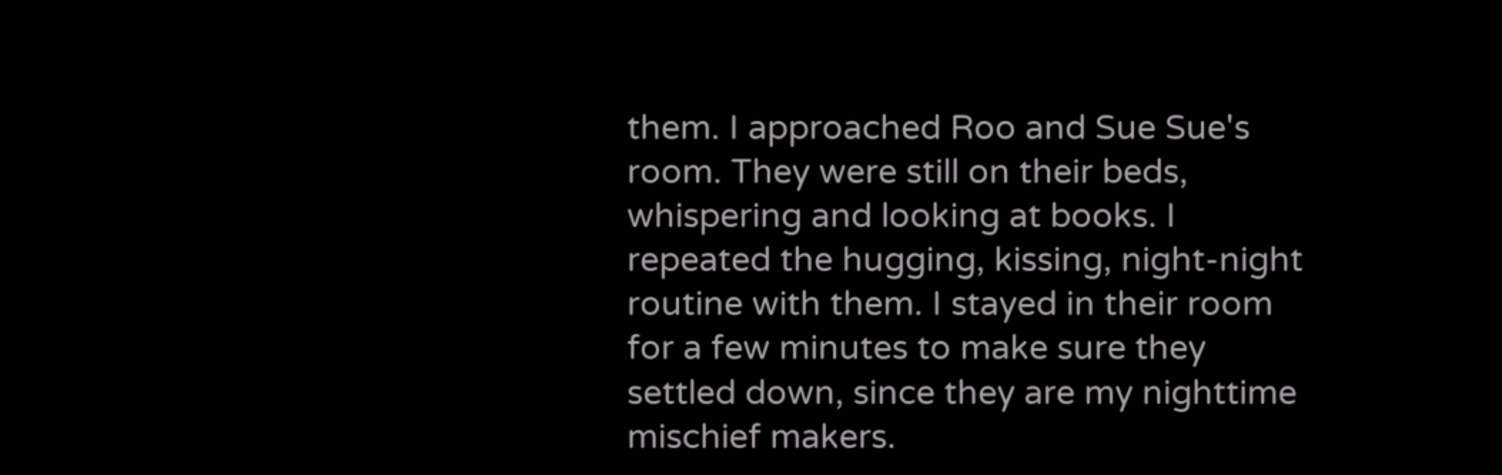them. I approached Roo and Sue Sue's room. They were still on their beds, whispering and looking at books. I repeated the hugging, kissing, night-night routine with them. I stayed in their room for a few minutes to make sure they settled down, since they are my nighttime mischief makers.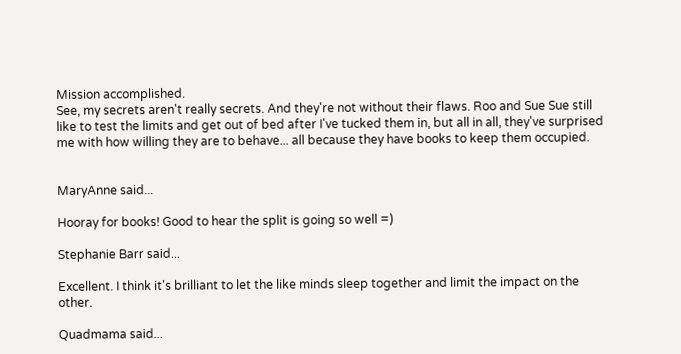Mission accomplished.
See, my secrets aren't really secrets. And they're not without their flaws. Roo and Sue Sue still like to test the limits and get out of bed after I've tucked them in, but all in all, they've surprised me with how willing they are to behave... all because they have books to keep them occupied.


MaryAnne said...

Hooray for books! Good to hear the split is going so well =)

Stephanie Barr said...

Excellent. I think it's brilliant to let the like minds sleep together and limit the impact on the other.

Quadmama said...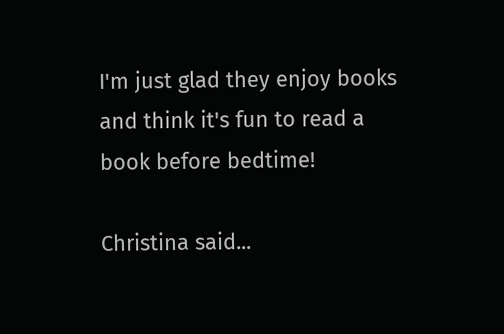I'm just glad they enjoy books and think it's fun to read a book before bedtime!

Christina said...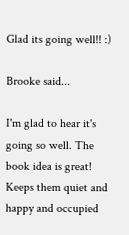Glad its going well!! :)

Brooke said...

I'm glad to hear it's going so well. The book idea is great! Keeps them quiet and happy and occupied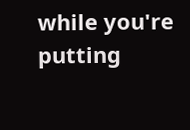while you're putting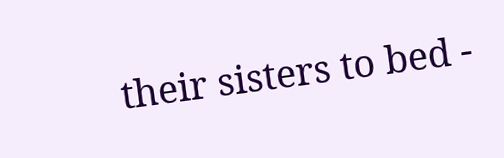their sisters to bed -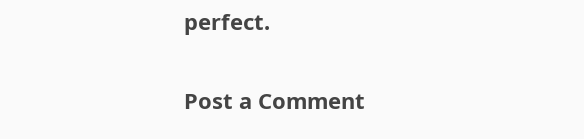perfect.

Post a Comment